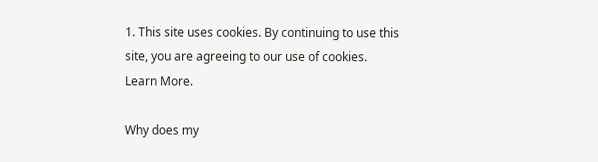1. This site uses cookies. By continuing to use this site, you are agreeing to our use of cookies. Learn More.

Why does my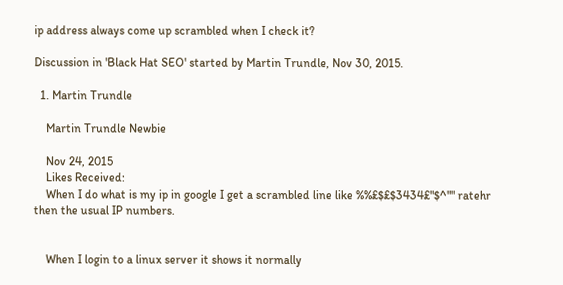ip address always come up scrambled when I check it?

Discussion in 'Black Hat SEO' started by Martin Trundle, Nov 30, 2015.

  1. Martin Trundle

    Martin Trundle Newbie

    Nov 24, 2015
    Likes Received:
    When I do what is my ip in google I get a scrambled line like %%£$£$3434£"$^"" ratehr then the usual IP numbers.


    When I login to a linux server it shows it normally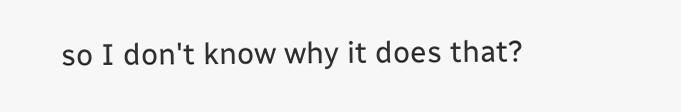so I don't know why it does that?